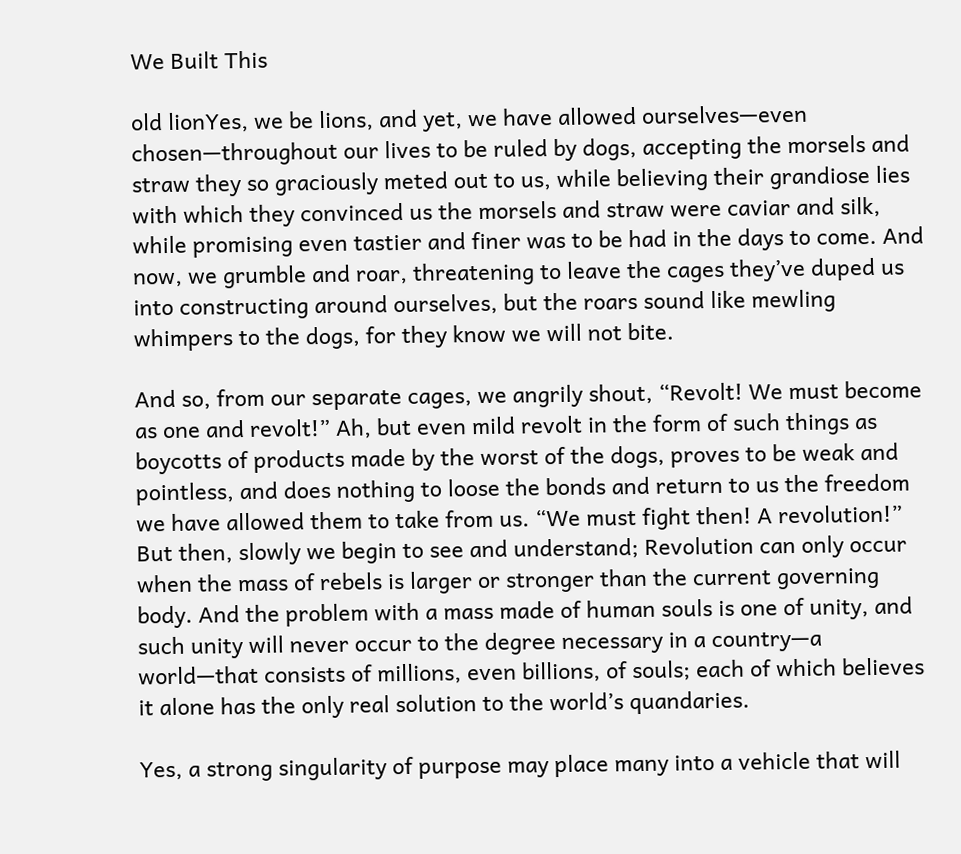We Built This

old lionYes, we be lions, and yet, we have allowed ourselves—even chosen—throughout our lives to be ruled by dogs, accepting the morsels and straw they so graciously meted out to us, while believing their grandiose lies with which they convinced us the morsels and straw were caviar and silk, while promising even tastier and finer was to be had in the days to come. And now, we grumble and roar, threatening to leave the cages they’ve duped us into constructing around ourselves, but the roars sound like mewling whimpers to the dogs, for they know we will not bite.

And so, from our separate cages, we angrily shout, “Revolt! We must become as one and revolt!” Ah, but even mild revolt in the form of such things as boycotts of products made by the worst of the dogs, proves to be weak and pointless, and does nothing to loose the bonds and return to us the freedom we have allowed them to take from us. “We must fight then! A revolution!” But then, slowly we begin to see and understand; Revolution can only occur when the mass of rebels is larger or stronger than the current governing body. And the problem with a mass made of human souls is one of unity, and such unity will never occur to the degree necessary in a country—a world—that consists of millions, even billions, of souls; each of which believes it alone has the only real solution to the world’s quandaries.

Yes, a strong singularity of purpose may place many into a vehicle that will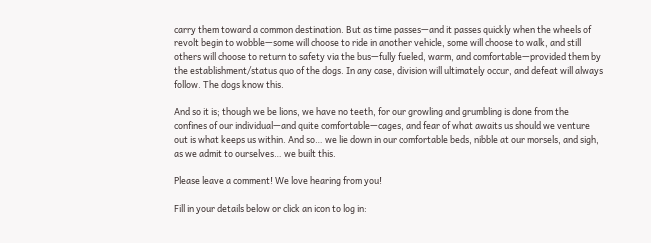carry them toward a common destination. But as time passes—and it passes quickly when the wheels of revolt begin to wobble—some will choose to ride in another vehicle, some will choose to walk, and still others will choose to return to safety via the bus—fully fueled, warm, and comfortable—provided them by the establishment/status quo of the dogs. In any case, division will ultimately occur, and defeat will always follow. The dogs know this.

And so it is; though we be lions, we have no teeth, for our growling and grumbling is done from the confines of our individual—and quite comfortable—cages, and fear of what awaits us should we venture out is what keeps us within. And so… we lie down in our comfortable beds, nibble at our morsels, and sigh, as we admit to ourselves… we built this.

Please leave a comment! We love hearing from you!

Fill in your details below or click an icon to log in: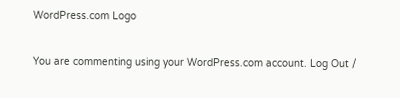WordPress.com Logo

You are commenting using your WordPress.com account. Log Out /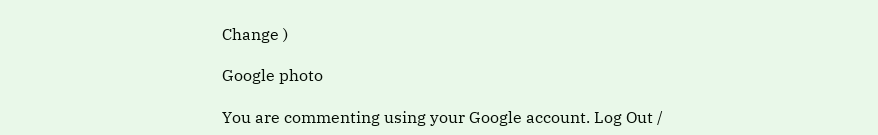Change )

Google photo

You are commenting using your Google account. Log Out /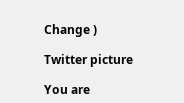Change )

Twitter picture

You are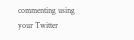commenting using your Twitter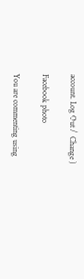account. Log Out /  Change )

Facebook photo

You are commenting using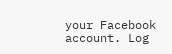your Facebook account. Log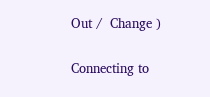Out /  Change )

Connecting to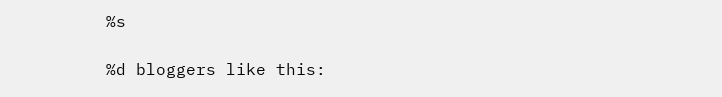%s

%d bloggers like this: